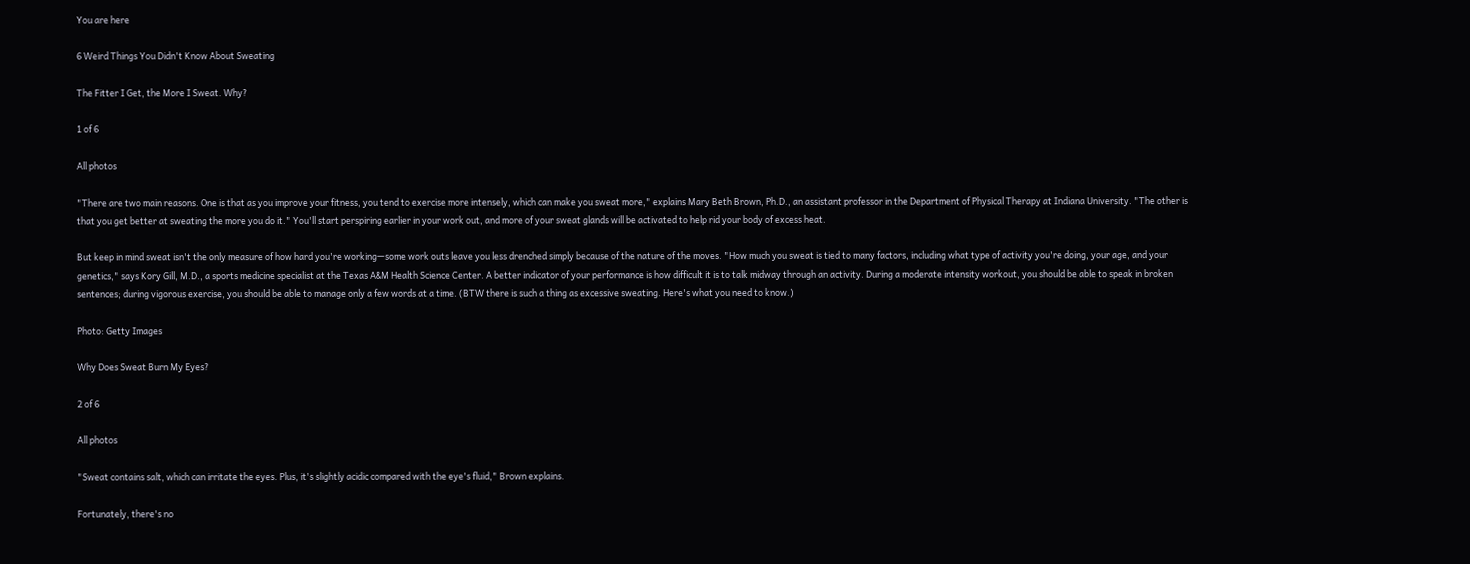You are here

6 Weird Things You Didn't Know About Sweating

The Fitter I Get, the More I Sweat. Why?

1 of 6

All photos

"There are two main reasons. One is that as you improve your fitness, you tend to exercise more intensely, which can make you sweat more," explains Mary Beth Brown, Ph.D., an assistant professor in the Department of Physical Therapy at Indiana University. "The other is that you get better at sweating the more you do it." You'll start perspiring earlier in your work out, and more of your sweat glands will be activated to help rid your body of excess heat.

But keep in mind sweat isn't the only measure of how hard you're working—some work outs leave you less drenched simply because of the nature of the moves. "How much you sweat is tied to many factors, including what type of activity you're doing, your age, and your genetics," says Kory Gill, M.D., a sports medicine specialist at the Texas A&M Health Science Center. A better indicator of your performance is how difficult it is to talk midway through an activity. During a moderate intensity workout, you should be able to speak in broken sentences; during vigorous exercise, you should be able to manage only a few words at a time. (BTW there is such a thing as excessive sweating. Here's what you need to know.)

Photo: Getty Images

Why Does Sweat Burn My Eyes?

2 of 6

All photos

"Sweat contains salt, which can irritate the eyes. Plus, it's slightly acidic compared with the eye's fluid," Brown explains.

Fortunately, there's no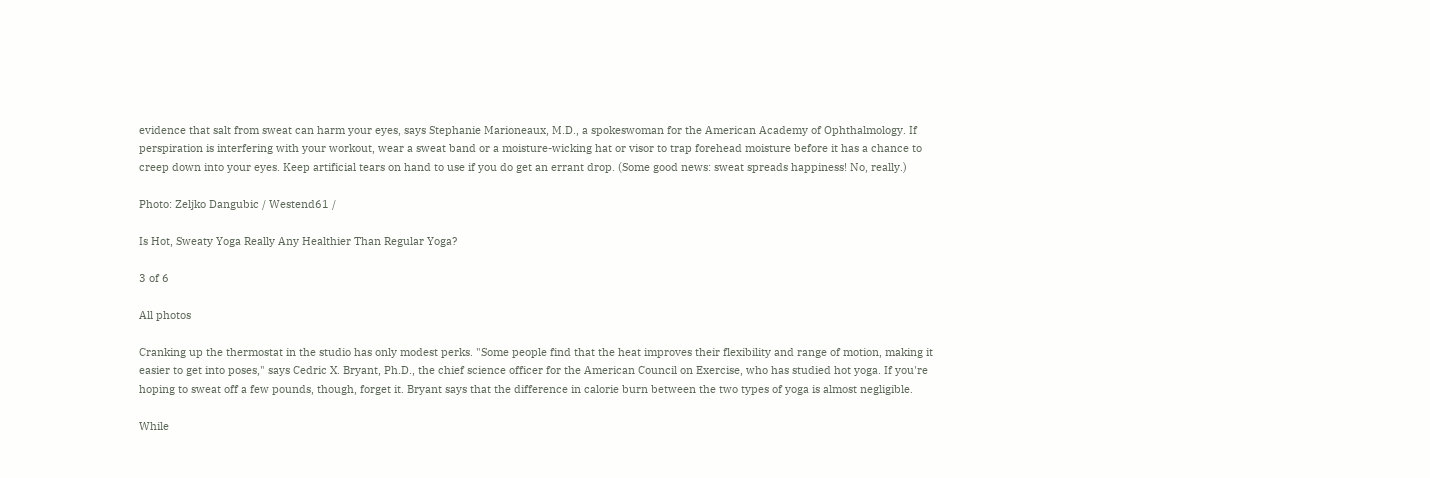evidence that salt from sweat can harm your eyes, says Stephanie Marioneaux, M.D., a spokeswoman for the American Academy of Ophthalmology. If perspiration is interfering with your workout, wear a sweat band or a moisture-wicking hat or visor to trap forehead moisture before it has a chance to creep down into your eyes. Keep artificial tears on hand to use if you do get an errant drop. (Some good news: sweat spreads happiness! No, really.)

Photo: Zeljko Dangubic / Westend61 /

Is Hot, Sweaty Yoga Really Any Healthier Than Regular Yoga?

3 of 6

All photos

Cranking up the thermostat in the studio has only modest perks. "Some people find that the heat improves their flexibility and range of motion, making it easier to get into poses," says Cedric X. Bryant, Ph.D., the chief science officer for the American Council on Exercise, who has studied hot yoga. If you're hoping to sweat off a few pounds, though, forget it. Bryant says that the difference in calorie burn between the two types of yoga is almost negligible.

While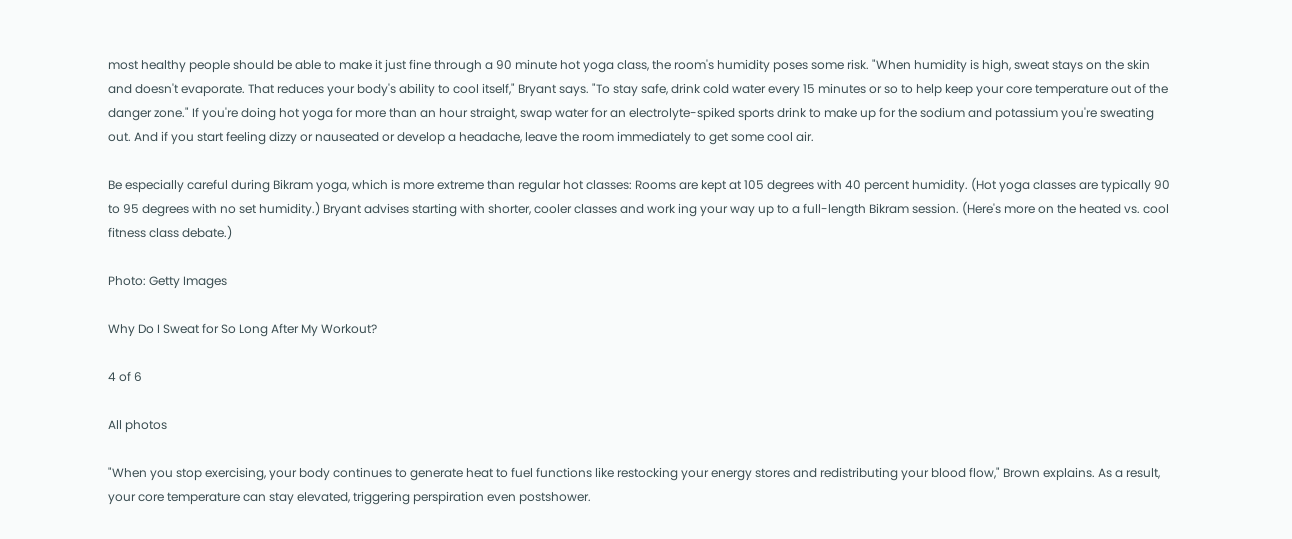most healthy people should be able to make it just fine through a 90 minute hot yoga class, the room's humidity poses some risk. "When humidity is high, sweat stays on the skin and doesn't evaporate. That reduces your body's ability to cool itself," Bryant says. "To stay safe, drink cold water every 15 minutes or so to help keep your core temperature out of the danger zone." If you're doing hot yoga for more than an hour straight, swap water for an electrolyte-spiked sports drink to make up for the sodium and potassium you're sweating out. And if you start feeling dizzy or nauseated or develop a headache, leave the room immediately to get some cool air.

Be especially careful during Bikram yoga, which is more extreme than regular hot classes: Rooms are kept at 105 degrees with 40 percent humidity. (Hot yoga classes are typically 90 to 95 degrees with no set humidity.) Bryant advises starting with shorter, cooler classes and work ing your way up to a full-length Bikram session. (Here's more on the heated vs. cool fitness class debate.)

Photo: Getty Images

Why Do I Sweat for So Long After My Workout?

4 of 6

All photos

"When you stop exercising, your body continues to generate heat to fuel functions like restocking your energy stores and redistributing your blood flow," Brown explains. As a result, your core temperature can stay elevated, triggering perspiration even postshower.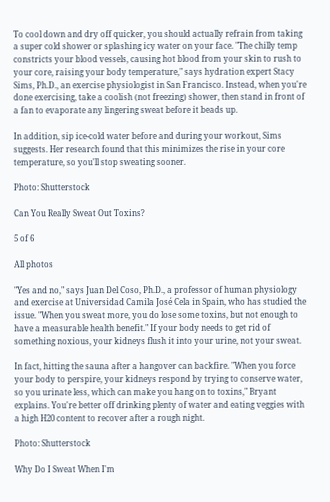To cool down and dry off quicker, you should actually refrain from taking a super cold shower or splashing icy water on your face. "The chilly temp constricts your blood vessels, causing hot blood from your skin to rush to your core, raising your body temperature," says hydration expert Stacy Sims, Ph.D., an exercise physiologist in San Francisco. Instead, when you're done exercising, take a coolish (not freezing) shower, then stand in front of a fan to evaporate any lingering sweat before it beads up.

In addition, sip ice-cold water before and during your workout, Sims suggests. Her research found that this minimizes the rise in your core temperature, so you'll stop sweating sooner.

Photo: Shutterstock

Can You Really Sweat Out Toxins?

5 of 6

All photos

"Yes and no," says Juan Del Coso, Ph.D., a professor of human physiology and exercise at Universidad Camila José Cela in Spain, who has studied the issue. "When you sweat more, you do lose some toxins, but not enough to have a measurable health benefit." If your body needs to get rid of something noxious, your kidneys flush it into your urine, not your sweat.

In fact, hitting the sauna after a hangover can backfire. "When you force your body to perspire, your kidneys respond by trying to conserve water, so you urinate less, which can make you hang on to toxins," Bryant explains. You're better off drinking plenty of water and eating veggies with a high H20 content to recover after a rough night.

Photo: Shutterstock

Why Do I Sweat When I'm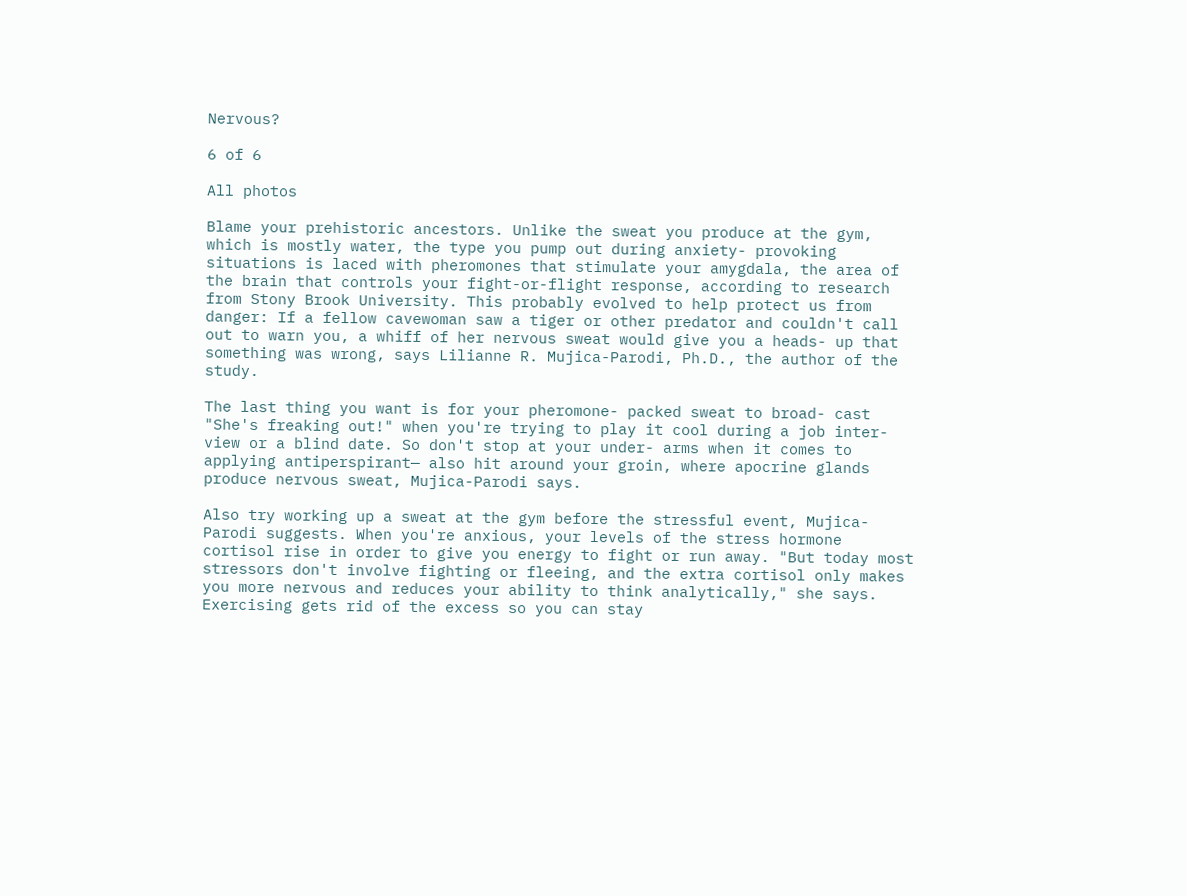Nervous?

6 of 6

All photos

Blame your prehistoric ancestors. Unlike the sweat you produce at the gym, which is mostly water, the type you pump out during anxiety- provoking situations is laced with pheromones that stimulate your amygdala, the area of the brain that controls your fight-or-flight response, according to research from Stony Brook University. This probably evolved to help protect us from danger: If a fellow cavewoman saw a tiger or other predator and couldn't call out to warn you, a whiff of her nervous sweat would give you a heads- up that something was wrong, says Lilianne R. Mujica-Parodi, Ph.D., the author of the study.

The last thing you want is for your pheromone- packed sweat to broad- cast "She's freaking out!" when you're trying to play it cool during a job inter- view or a blind date. So don't stop at your under- arms when it comes to applying antiperspirant— also hit around your groin, where apocrine glands produce nervous sweat, Mujica-Parodi says.

Also try working up a sweat at the gym before the stressful event, Mujica-Parodi suggests. When you're anxious, your levels of the stress hormone cortisol rise in order to give you energy to fight or run away. "But today most stressors don't involve fighting or fleeing, and the extra cortisol only makes you more nervous and reduces your ability to think analytically," she says. Exercising gets rid of the excess so you can stay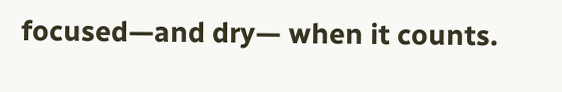focused—and dry— when it counts.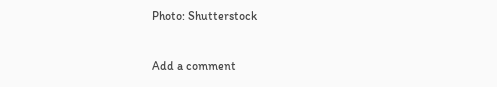Photo: Shutterstock


Add a comment